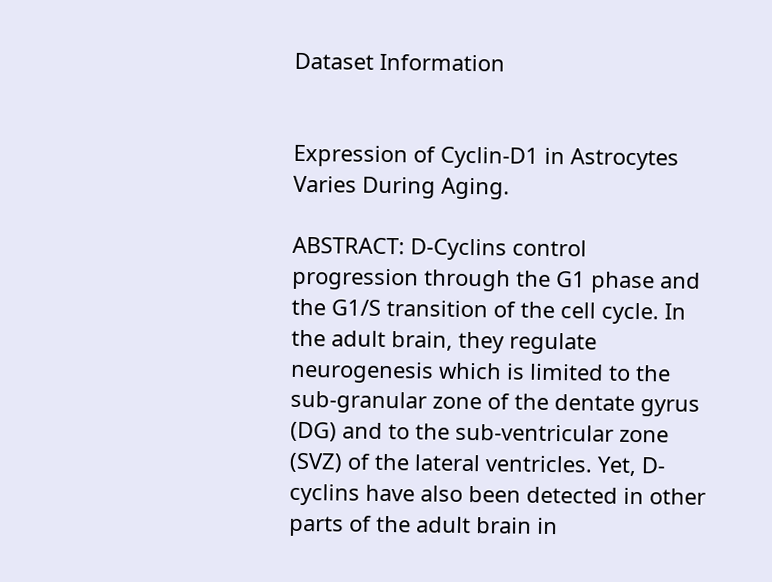Dataset Information


Expression of Cyclin-D1 in Astrocytes Varies During Aging.

ABSTRACT: D-Cyclins control progression through the G1 phase and the G1/S transition of the cell cycle. In the adult brain, they regulate neurogenesis which is limited to the sub-granular zone of the dentate gyrus (DG) and to the sub-ventricular zone (SVZ) of the lateral ventricles. Yet, D-cyclins have also been detected in other parts of the adult brain in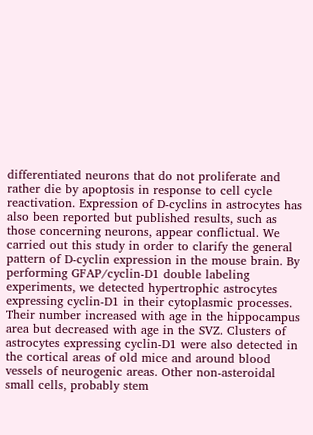differentiated neurons that do not proliferate and rather die by apoptosis in response to cell cycle reactivation. Expression of D-cyclins in astrocytes has also been reported but published results, such as those concerning neurons, appear conflictual. We carried out this study in order to clarify the general pattern of D-cyclin expression in the mouse brain. By performing GFAP/cyclin-D1 double labeling experiments, we detected hypertrophic astrocytes expressing cyclin-D1 in their cytoplasmic processes. Their number increased with age in the hippocampus area but decreased with age in the SVZ. Clusters of astrocytes expressing cyclin-D1 were also detected in the cortical areas of old mice and around blood vessels of neurogenic areas. Other non-asteroidal small cells, probably stem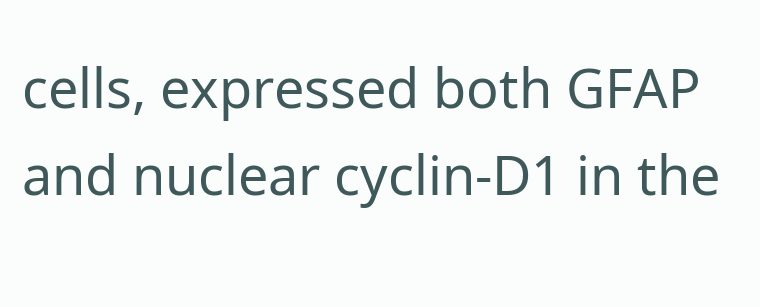cells, expressed both GFAP and nuclear cyclin-D1 in the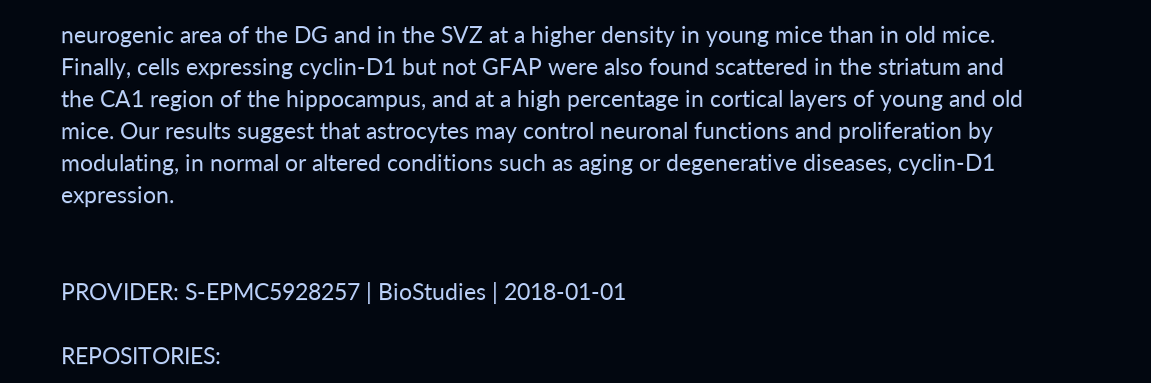neurogenic area of the DG and in the SVZ at a higher density in young mice than in old mice. Finally, cells expressing cyclin-D1 but not GFAP were also found scattered in the striatum and the CA1 region of the hippocampus, and at a high percentage in cortical layers of young and old mice. Our results suggest that astrocytes may control neuronal functions and proliferation by modulating, in normal or altered conditions such as aging or degenerative diseases, cyclin-D1 expression.


PROVIDER: S-EPMC5928257 | BioStudies | 2018-01-01

REPOSITORIES: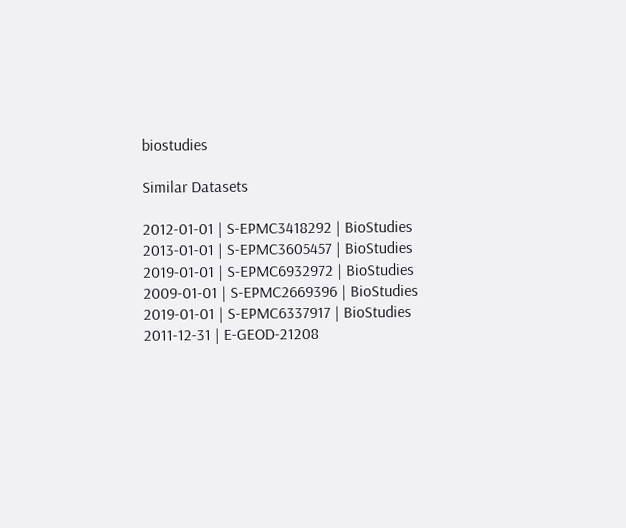biostudies

Similar Datasets

2012-01-01 | S-EPMC3418292 | BioStudies
2013-01-01 | S-EPMC3605457 | BioStudies
2019-01-01 | S-EPMC6932972 | BioStudies
2009-01-01 | S-EPMC2669396 | BioStudies
2019-01-01 | S-EPMC6337917 | BioStudies
2011-12-31 | E-GEOD-21208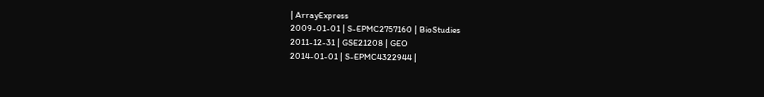| ArrayExpress
2009-01-01 | S-EPMC2757160 | BioStudies
2011-12-31 | GSE21208 | GEO
2014-01-01 | S-EPMC4322944 |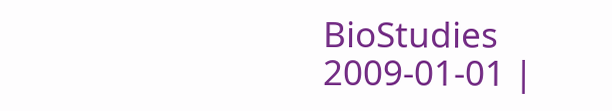BioStudies
2009-01-01 |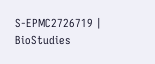S-EPMC2726719 | BioStudies